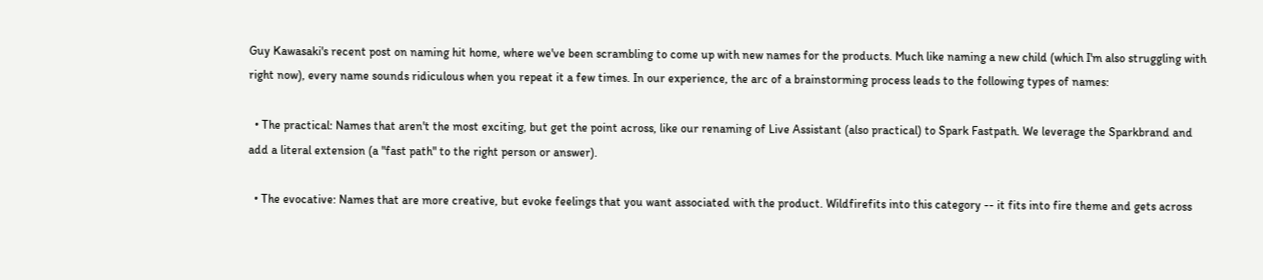Guy Kawasaki's recent post on naming hit home, where we've been scrambling to come up with new names for the products. Much like naming a new child (which I'm also struggling with right now), every name sounds ridiculous when you repeat it a few times. In our experience, the arc of a brainstorming process leads to the following types of names:

  • The practical: Names that aren't the most exciting, but get the point across, like our renaming of Live Assistant (also practical) to Spark Fastpath. We leverage the Sparkbrand and add a literal extension (a "fast path" to the right person or answer).

  • The evocative: Names that are more creative, but evoke feelings that you want associated with the product. Wildfirefits into this category -- it fits into fire theme and gets across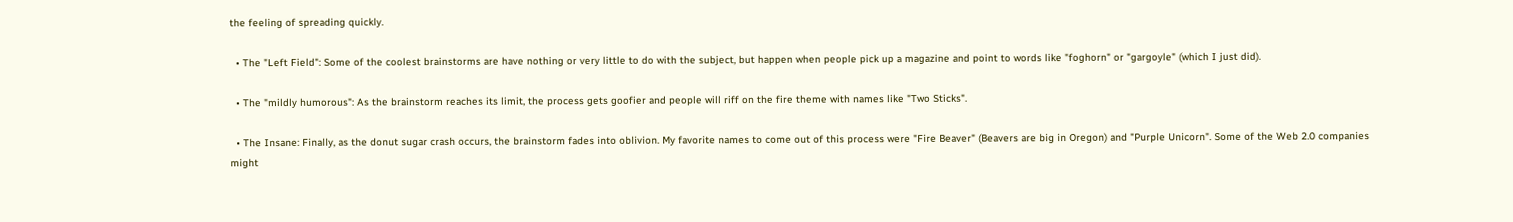the feeling of spreading quickly.

  • The "Left Field": Some of the coolest brainstorms are have nothing or very little to do with the subject, but happen when people pick up a magazine and point to words like "foghorn" or "gargoyle" (which I just did).

  • The "mildly humorous": As the brainstorm reaches its limit, the process gets goofier and people will riff on the fire theme with names like "Two Sticks".

  • The Insane: Finally, as the donut sugar crash occurs, the brainstorm fades into oblivion. My favorite names to come out of this process were "Fire Beaver" (Beavers are big in Oregon) and "Purple Unicorn". Some of the Web 2.0 companies might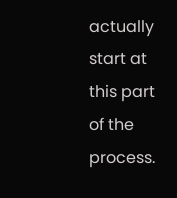actually start at this part of the process.